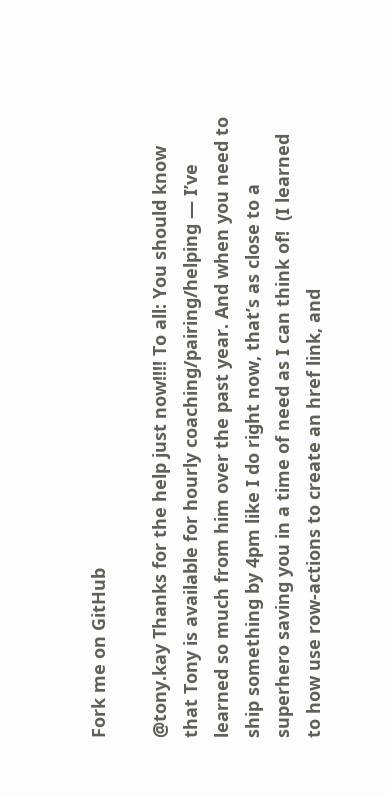Fork me on GitHub

@tony.kay Thanks for the help just now!!!! To all: You should know that Tony is available for hourly coaching/pairing/helping — I’ve learned so much from him over the past year. And when you need to ship something by 4pm like I do right now, that’s as close to a superhero saving you in a time of need as I can think of!  (I learned to how use row-actions to create an href link, and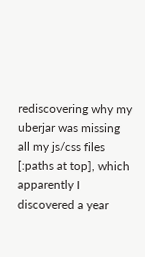rediscovering why my uberjar was missing all my js/css files [:paths at top], which apparently I discovered a year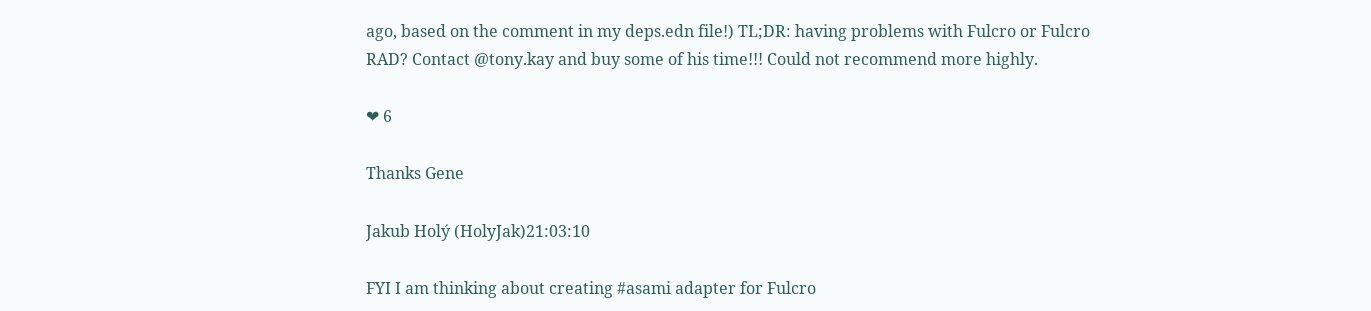ago, based on the comment in my deps.edn file!) TL;DR: having problems with Fulcro or Fulcro RAD? Contact @tony.kay and buy some of his time!!! Could not recommend more highly.

❤ 6

Thanks Gene

Jakub Holý (HolyJak)21:03:10

FYI I am thinking about creating #asami adapter for Fulcro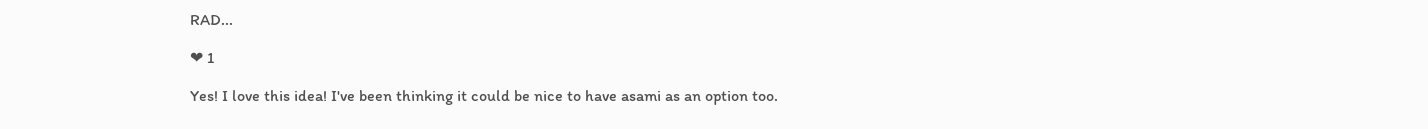RAD...

❤ 1

Yes! I love this idea! I've been thinking it could be nice to have asami as an option too.